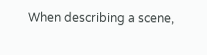When describing a scene,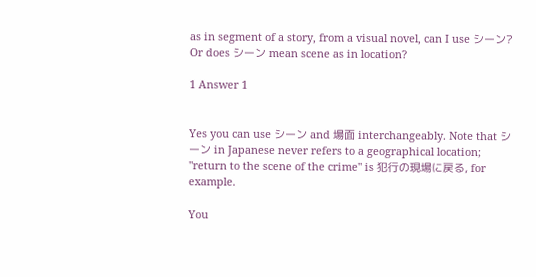as in segment of a story, from a visual novel, can I use シーン? Or does シーン mean scene as in location?

1 Answer 1


Yes you can use シーン and 場面 interchangeably. Note that シーン in Japanese never refers to a geographical location; "return to the scene of the crime" is 犯行の現場に戻る, for example.

You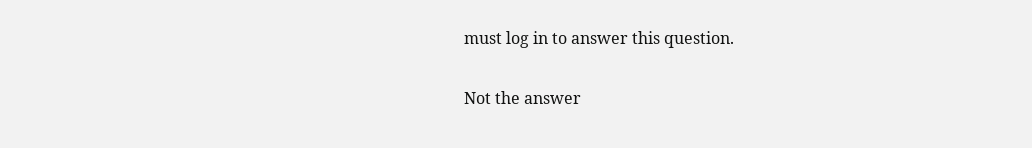must log in to answer this question.

Not the answer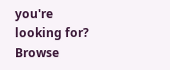you're looking for? Browse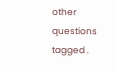other questions tagged .